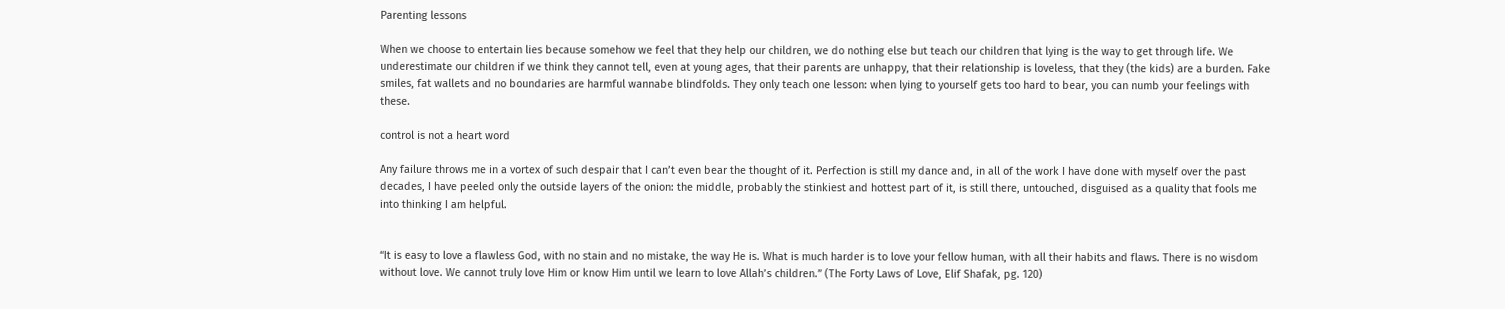Parenting lessons

When we choose to entertain lies because somehow we feel that they help our children, we do nothing else but teach our children that lying is the way to get through life. We underestimate our children if we think they cannot tell, even at young ages, that their parents are unhappy, that their relationship is loveless, that they (the kids) are a burden. Fake smiles, fat wallets and no boundaries are harmful wannabe blindfolds. They only teach one lesson: when lying to yourself gets too hard to bear, you can numb your feelings with these.

control is not a heart word

Any failure throws me in a vortex of such despair that I can’t even bear the thought of it. Perfection is still my dance and, in all of the work I have done with myself over the past decades, I have peeled only the outside layers of the onion: the middle, probably the stinkiest and hottest part of it, is still there, untouched, disguised as a quality that fools me into thinking I am helpful.


“It is easy to love a flawless God, with no stain and no mistake, the way He is. What is much harder is to love your fellow human, with all their habits and flaws. There is no wisdom without love. We cannot truly love Him or know Him until we learn to love Allah’s children.” (The Forty Laws of Love, Elif Shafak, pg. 120)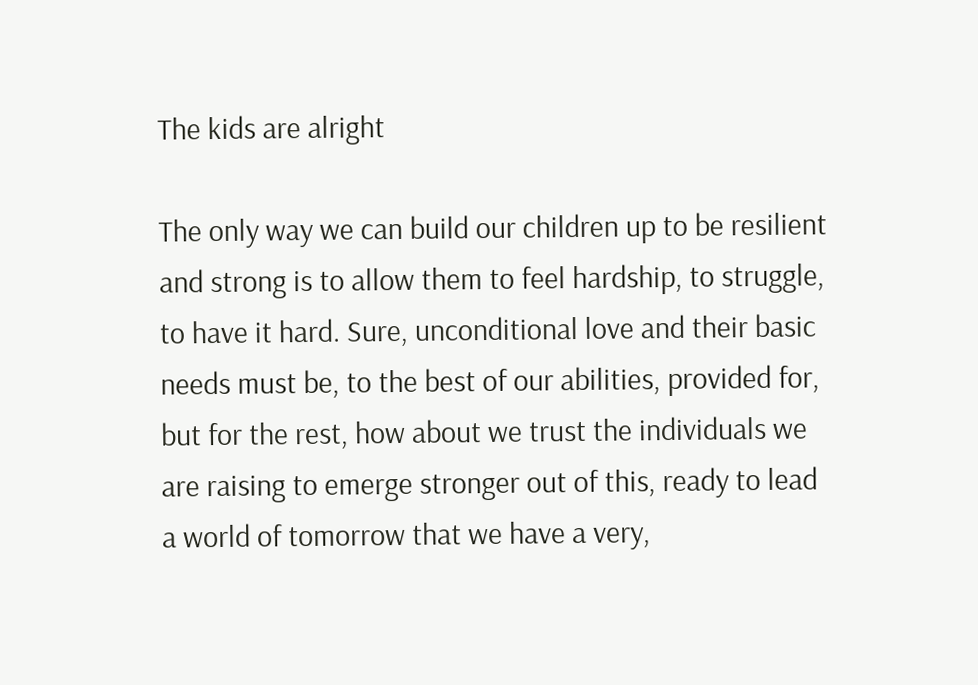The kids are alright

The only way we can build our children up to be resilient and strong is to allow them to feel hardship, to struggle, to have it hard. Sure, unconditional love and their basic needs must be, to the best of our abilities, provided for, but for the rest, how about we trust the individuals we are raising to emerge stronger out of this, ready to lead a world of tomorrow that we have a very,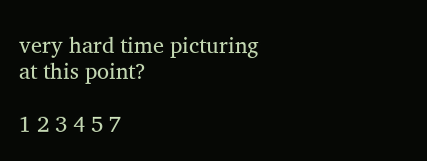very hard time picturing at this point?

1 2 3 4 5 7